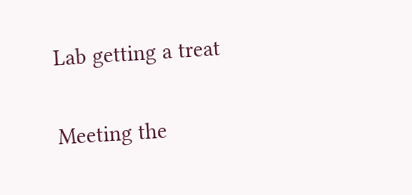Lab getting a treat

Meeting the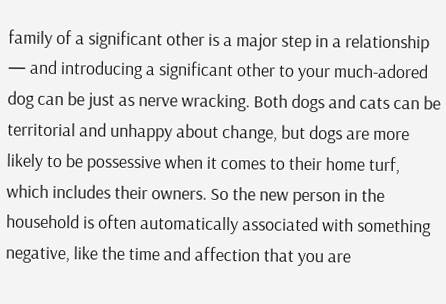family of a significant other is a major step in a relationship — and introducing a significant other to your much-adored dog can be just as nerve wracking. Both dogs and cats can be territorial and unhappy about change, but dogs are more likely to be possessive when it comes to their home turf, which includes their owners. So the new person in the household is often automatically associated with something negative, like the time and affection that you are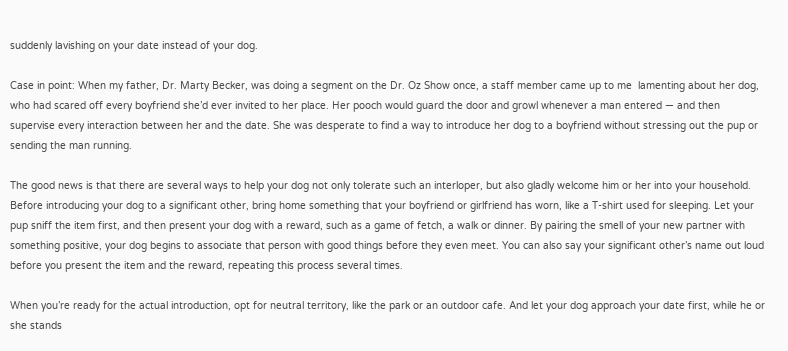suddenly lavishing on your date instead of your dog.

Case in point: When my father, Dr. Marty Becker, was doing a segment on the Dr. Oz Show once, a staff member came up to me  lamenting about her dog, who had scared off every boyfriend she’d ever invited to her place. Her pooch would guard the door and growl whenever a man entered — and then supervise every interaction between her and the date. She was desperate to find a way to introduce her dog to a boyfriend without stressing out the pup or sending the man running.

The good news is that there are several ways to help your dog not only tolerate such an interloper, but also gladly welcome him or her into your household. Before introducing your dog to a significant other, bring home something that your boyfriend or girlfriend has worn, like a T-shirt used for sleeping. Let your pup sniff the item first, and then present your dog with a reward, such as a game of fetch, a walk or dinner. By pairing the smell of your new partner with something positive, your dog begins to associate that person with good things before they even meet. You can also say your significant other’s name out loud before you present the item and the reward, repeating this process several times.

When you’re ready for the actual introduction, opt for neutral territory, like the park or an outdoor cafe. And let your dog approach your date first, while he or she stands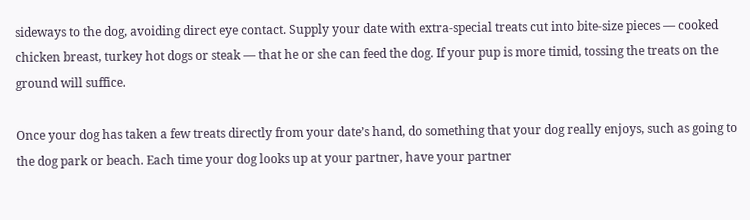sideways to the dog, avoiding direct eye contact. Supply your date with extra-special treats cut into bite-size pieces — cooked chicken breast, turkey hot dogs or steak — that he or she can feed the dog. If your pup is more timid, tossing the treats on the ground will suffice.

Once your dog has taken a few treats directly from your date’s hand, do something that your dog really enjoys, such as going to the dog park or beach. Each time your dog looks up at your partner, have your partner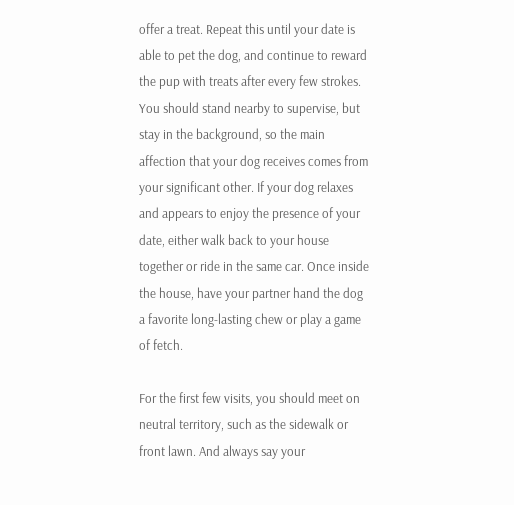offer a treat. Repeat this until your date is able to pet the dog, and continue to reward the pup with treats after every few strokes. You should stand nearby to supervise, but stay in the background, so the main affection that your dog receives comes from your significant other. If your dog relaxes and appears to enjoy the presence of your date, either walk back to your house together or ride in the same car. Once inside the house, have your partner hand the dog a favorite long-lasting chew or play a game of fetch.

For the first few visits, you should meet on neutral territory, such as the sidewalk or front lawn. And always say your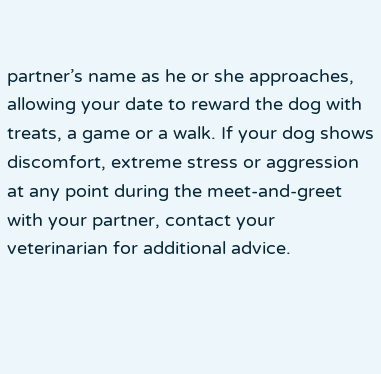partner’s name as he or she approaches, allowing your date to reward the dog with treats, a game or a walk. If your dog shows discomfort, extreme stress or aggression at any point during the meet-and-greet with your partner, contact your veterinarian for additional advice.